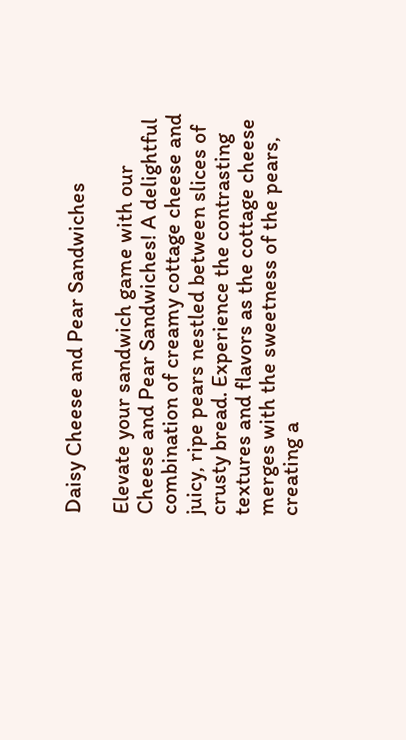Daisy Cheese and Pear Sandwiches

Elevate your sandwich game with our Cheese and Pear Sandwiches! A delightful combination of creamy cottage cheese and juicy, ripe pears nestled between slices of crusty bread. Experience the contrasting textures and flavors as the cottage cheese merges with the sweetness of the pears, creating a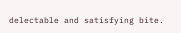delectable and satisfying bite.